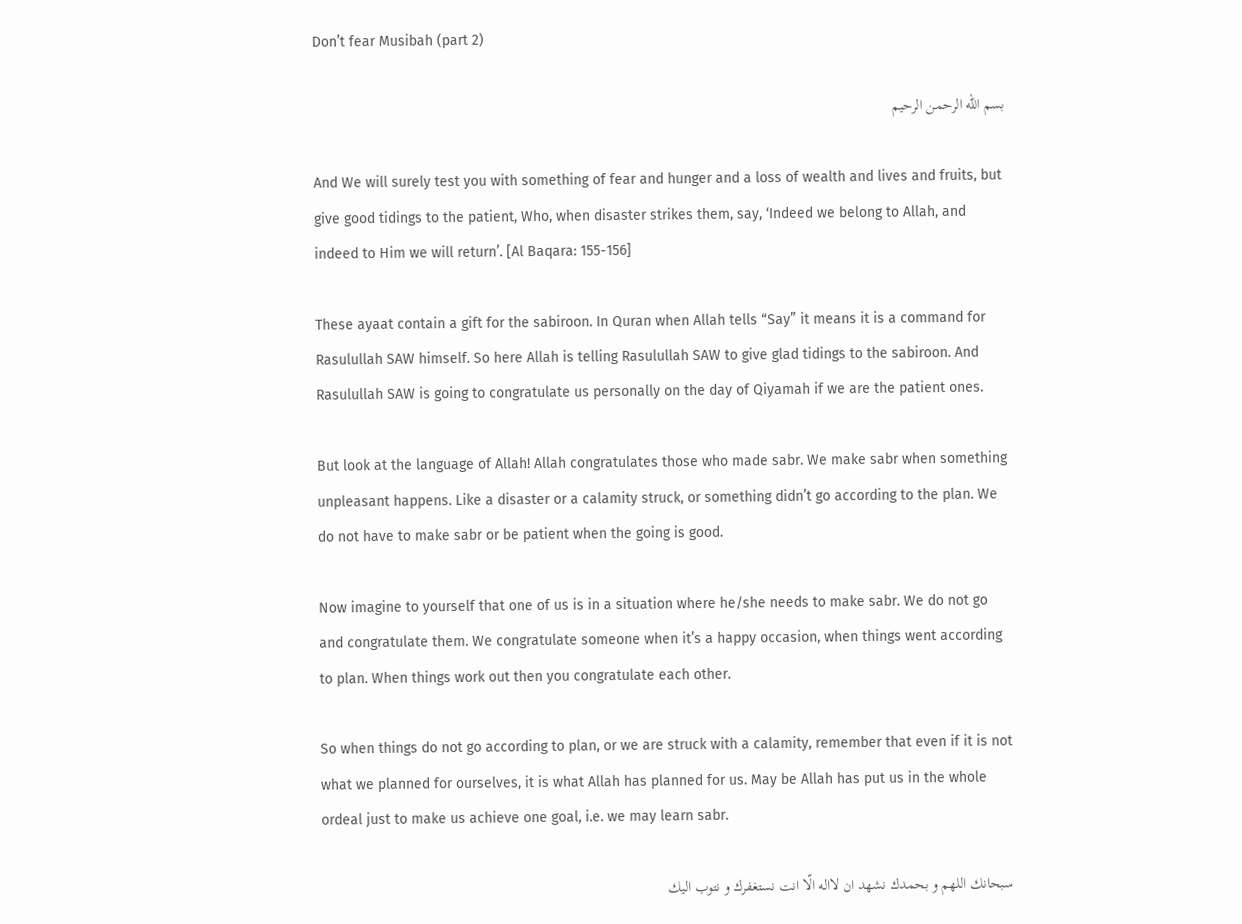Don’t fear Musibah (part 2)

بسم الله الرحمن الرحيم

And We will surely test you with something of fear and hunger and a loss of wealth and lives and fruits, but give good tidings to the patient, Who, when disaster strikes them, say, ‘Indeed we belong to Allah, and indeed to Him we will return’. [Al Baqara: 155-156]

These ayaat contain a gift for the sabiroon. In Quran when Allah tells “Say” it means it is a command for Rasulullah SAW himself. So here Allah is telling Rasulullah SAW to give glad tidings to the sabiroon. And Rasulullah SAW is going to congratulate us personally on the day of Qiyamah if we are the patient ones.

But look at the language of Allah! Allah congratulates those who made sabr. We make sabr when something unpleasant happens. Like a disaster or a calamity struck, or something didn’t go according to the plan. We do not have to make sabr or be patient when the going is good.

Now imagine to yourself that one of us is in a situation where he/she needs to make sabr. We do not go and congratulate them. We congratulate someone when it’s a happy occasion, when things went according to plan. When things work out then you congratulate each other.

So when things do not go according to plan, or we are struck with a calamity, remember that even if it is not what we planned for ourselves, it is what Allah has planned for us. May be Allah has put us in the whole ordeal just to make us achieve one goal, i.e. we may learn sabr.

سبحانك اللهم و بحمدك نشهد ان لااله الّا انت نستغفرك و نتوب اليك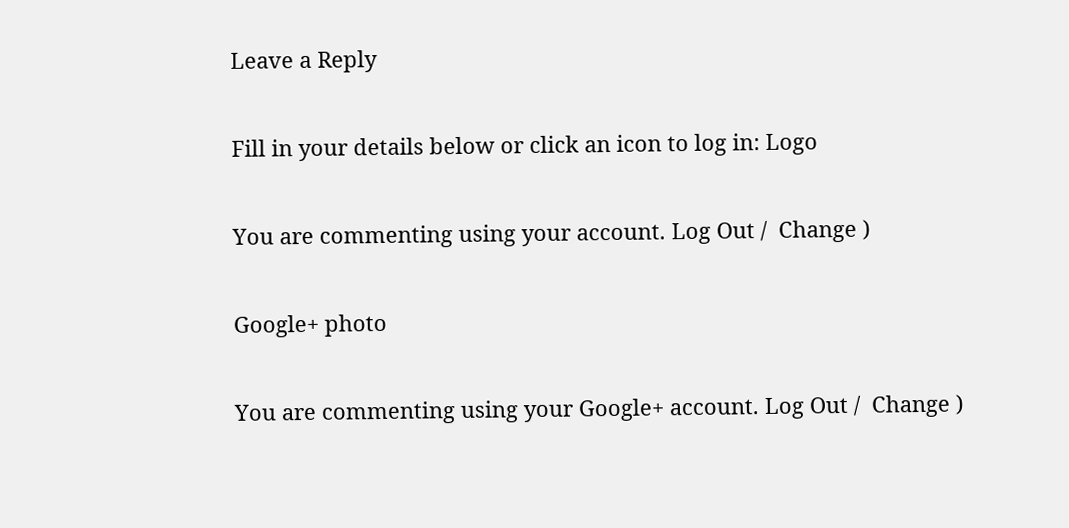Leave a Reply

Fill in your details below or click an icon to log in: Logo

You are commenting using your account. Log Out /  Change )

Google+ photo

You are commenting using your Google+ account. Log Out /  Change )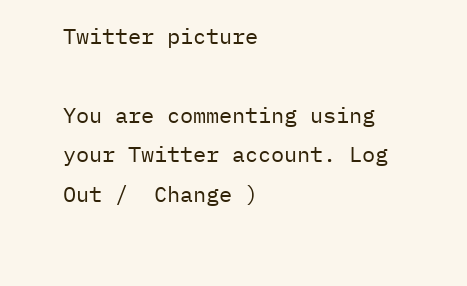Twitter picture

You are commenting using your Twitter account. Log Out /  Change )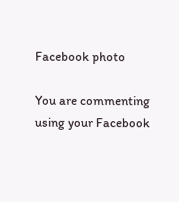Facebook photo

You are commenting using your Facebook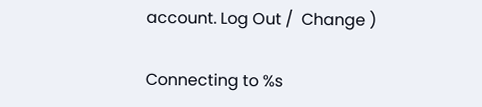account. Log Out /  Change )

Connecting to %s